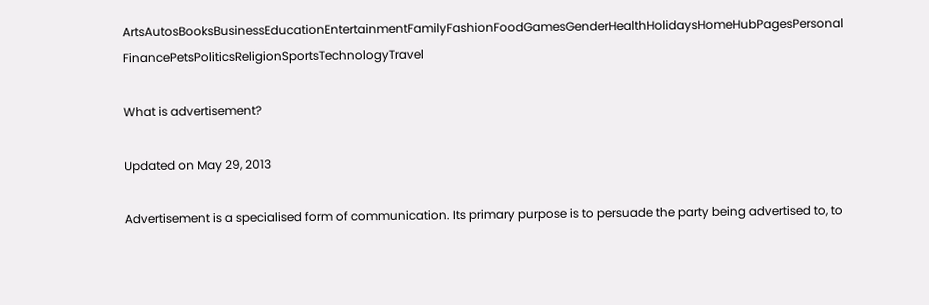ArtsAutosBooksBusinessEducationEntertainmentFamilyFashionFoodGamesGenderHealthHolidaysHomeHubPagesPersonal FinancePetsPoliticsReligionSportsTechnologyTravel

What is advertisement?

Updated on May 29, 2013

Advertisement is a specialised form of communication. Its primary purpose is to persuade the party being advertised to, to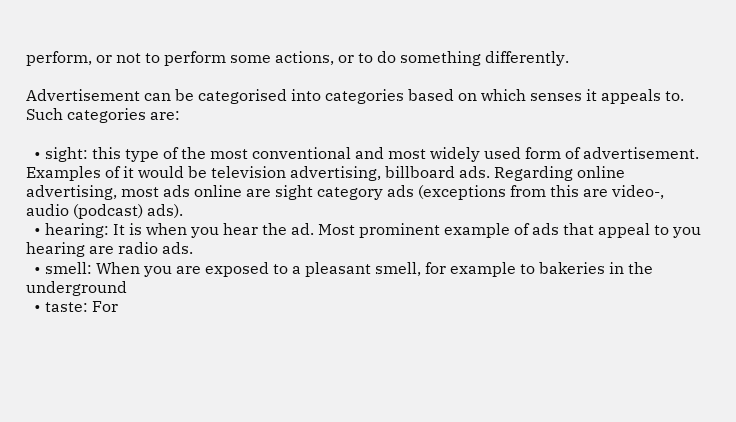perform, or not to perform some actions, or to do something differently.

Advertisement can be categorised into categories based on which senses it appeals to. Such categories are:

  • sight: this type of the most conventional and most widely used form of advertisement. Examples of it would be television advertising, billboard ads. Regarding online advertising, most ads online are sight category ads (exceptions from this are video-, audio (podcast) ads).
  • hearing: It is when you hear the ad. Most prominent example of ads that appeal to you hearing are radio ads.
  • smell: When you are exposed to a pleasant smell, for example to bakeries in the underground
  • taste: For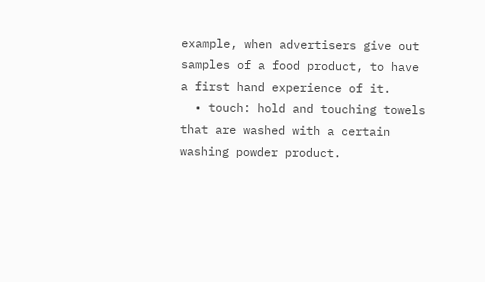example, when advertisers give out samples of a food product, to have a first hand experience of it.
  • touch: hold and touching towels that are washed with a certain washing powder product.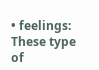• feelings: These type of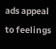ads appeal to feelings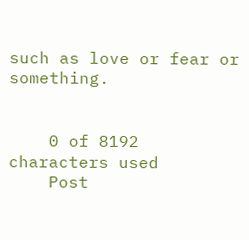such as love or fear or something.


    0 of 8192 characters used
    Post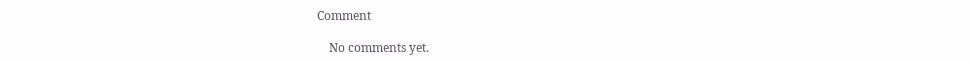Comment

    No comments yet.